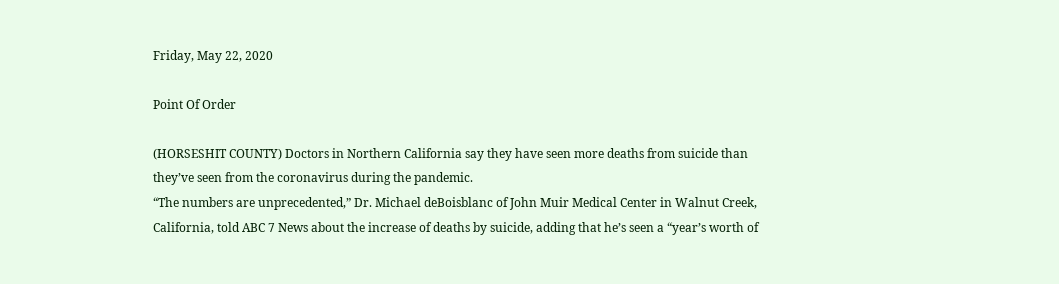Friday, May 22, 2020

Point Of Order

(HORSESHIT COUNTY) Doctors in Northern California say they have seen more deaths from suicide than they’ve seen from the coronavirus during the pandemic.
“The numbers are unprecedented,” Dr. Michael deBoisblanc of John Muir Medical Center in Walnut Creek, California, told ABC 7 News about the increase of deaths by suicide, adding that he’s seen a “year’s worth of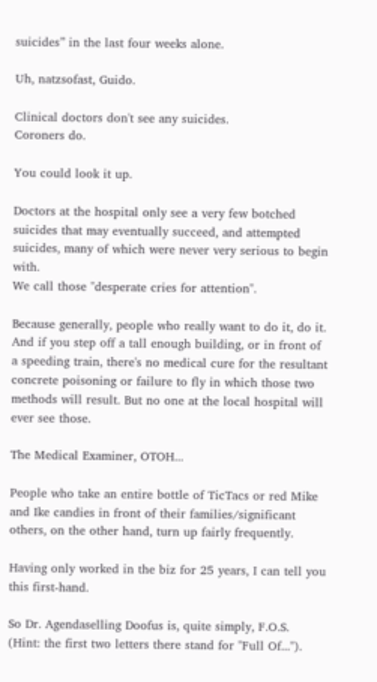suicides” in the last four weeks alone.

Uh, natzsofast, Guido.

Clinical doctors don't see any suicides.
Coroners do.

You could look it up.

Doctors at the hospital only see a very few botched suicides that may eventually succeed, and attempted suicides, many of which were never very serious to begin with.
We call those "desperate cries for attention".

Because generally, people who really want to do it, do it.
And if you step off a tall enough building, or in front of a speeding train, there's no medical cure for the resultant concrete poisoning or failure to fly in which those two methods will result. But no one at the local hospital will ever see those.

The Medical Examiner, OTOH...

People who take an entire bottle of TicTacs or red Mike and Ike candies in front of their families/significant others, on the other hand, turn up fairly frequently.

Having only worked in the biz for 25 years, I can tell you this first-hand.

So Dr. Agendaselling Doofus is, quite simply, F.O.S.
(Hint: the first two letters there stand for "Full Of...").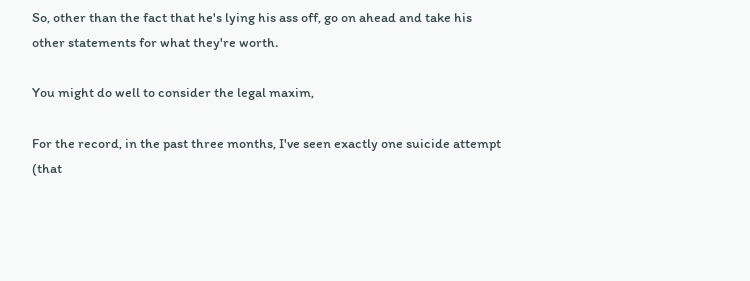So, other than the fact that he's lying his ass off, go on ahead and take his other statements for what they're worth.

You might do well to consider the legal maxim,

For the record, in the past three months, I've seen exactly one suicide attempt (that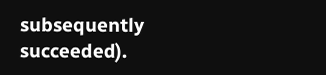subsequently succeeded).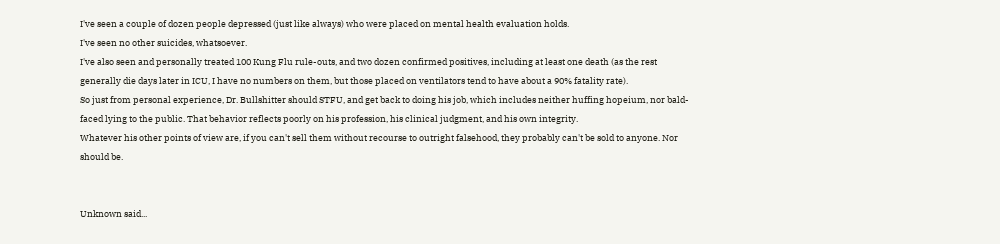I've seen a couple of dozen people depressed (just like always) who were placed on mental health evaluation holds.
I've seen no other suicides, whatsoever.
I've also seen and personally treated 100 Kung Flu rule-outs, and two dozen confirmed positives, including at least one death (as the rest generally die days later in ICU, I have no numbers on them, but those placed on ventilators tend to have about a 90% fatality rate).
So just from personal experience, Dr. Bullshitter should STFU, and get back to doing his job, which includes neither huffing hopeium, nor bald-faced lying to the public. That behavior reflects poorly on his profession, his clinical judgment, and his own integrity.
Whatever his other points of view are, if you can't sell them without recourse to outright falsehood, they probably can't be sold to anyone. Nor should be.


Unknown said...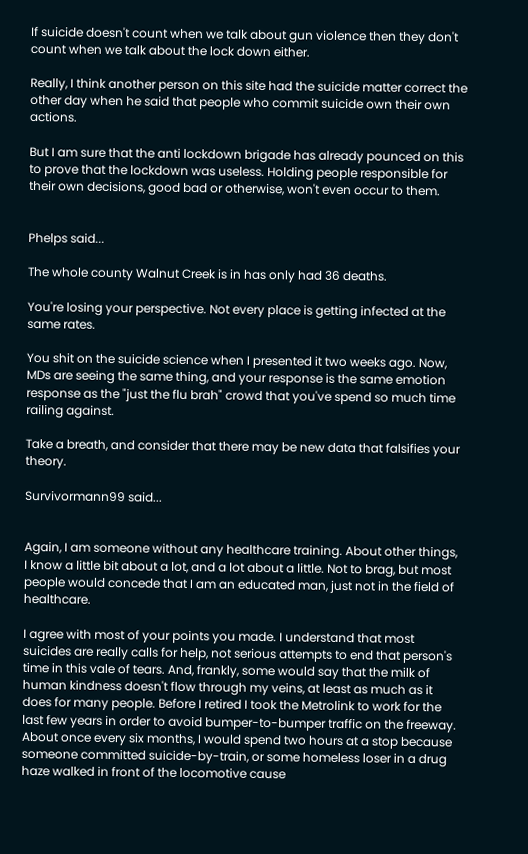If suicide doesn't count when we talk about gun violence then they don't count when we talk about the lock down either.

Really, I think another person on this site had the suicide matter correct the other day when he said that people who commit suicide own their own actions.

But I am sure that the anti lockdown brigade has already pounced on this to prove that the lockdown was useless. Holding people responsible for their own decisions, good bad or otherwise, won't even occur to them.


Phelps said...

The whole county Walnut Creek is in has only had 36 deaths.

You're losing your perspective. Not every place is getting infected at the same rates.

You shit on the suicide science when I presented it two weeks ago. Now, MDs are seeing the same thing, and your response is the same emotion response as the "just the flu brah" crowd that you've spend so much time railing against.

Take a breath, and consider that there may be new data that falsifies your theory.

Survivormann99 said...


Again, I am someone without any healthcare training. About other things, I know a little bit about a lot, and a lot about a little. Not to brag, but most people would concede that I am an educated man, just not in the field of healthcare.

I agree with most of your points you made. I understand that most suicides are really calls for help, not serious attempts to end that person's time in this vale of tears. And, frankly, some would say that the milk of human kindness doesn't flow through my veins, at least as much as it does for many people. Before I retired I took the Metrolink to work for the last few years in order to avoid bumper-to-bumper traffic on the freeway. About once every six months, I would spend two hours at a stop because someone committed suicide-by-train, or some homeless loser in a drug haze walked in front of the locomotive cause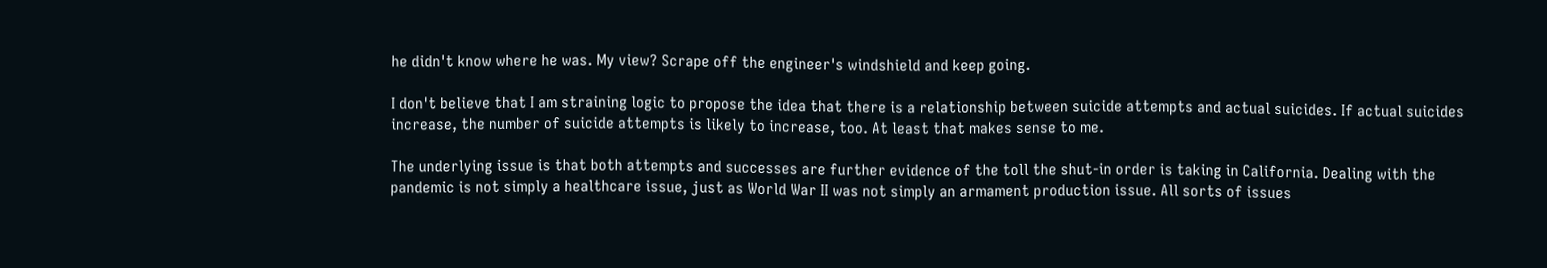he didn't know where he was. My view? Scrape off the engineer's windshield and keep going.

I don't believe that I am straining logic to propose the idea that there is a relationship between suicide attempts and actual suicides. If actual suicides increase, the number of suicide attempts is likely to increase, too. At least that makes sense to me.

The underlying issue is that both attempts and successes are further evidence of the toll the shut-in order is taking in California. Dealing with the pandemic is not simply a healthcare issue, just as World War II was not simply an armament production issue. All sorts of issues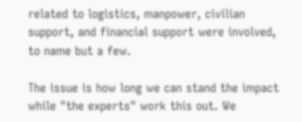related to logistics, manpower, civilian support, and financial support were involved, to name but a few.

The issue is how long we can stand the impact while "the experts" work this out. We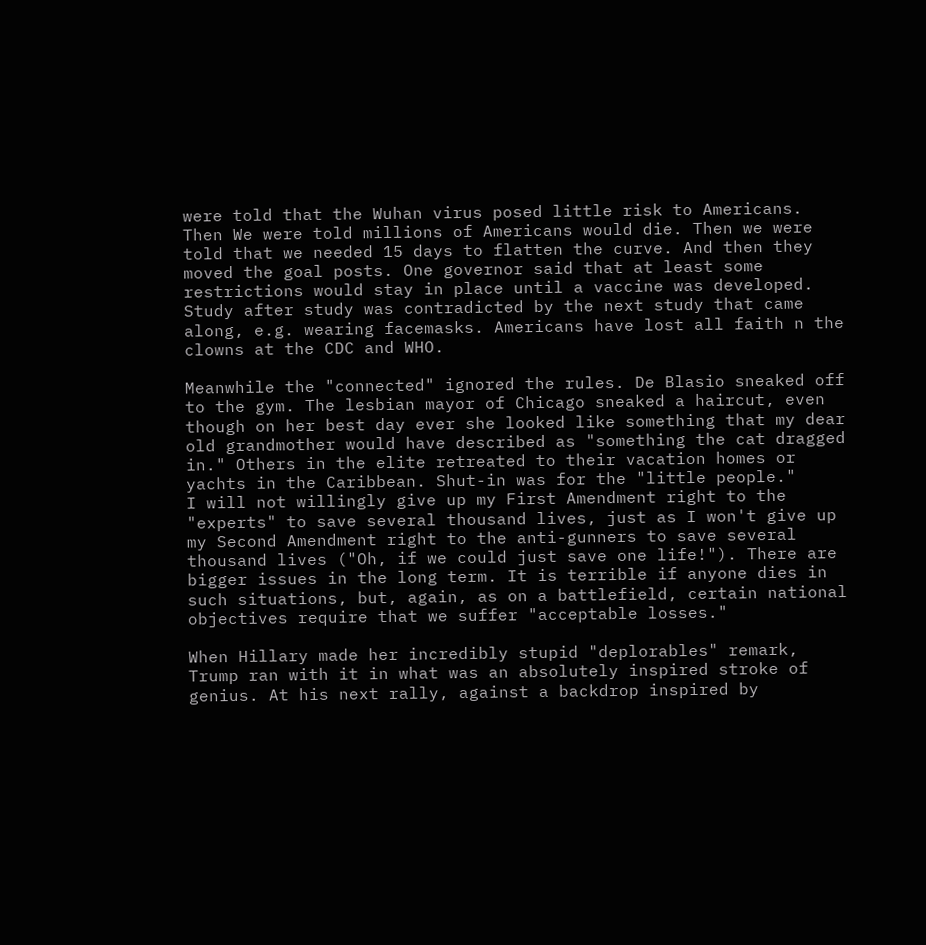were told that the Wuhan virus posed little risk to Americans. Then We were told millions of Americans would die. Then we were told that we needed 15 days to flatten the curve. And then they moved the goal posts. One governor said that at least some restrictions would stay in place until a vaccine was developed. Study after study was contradicted by the next study that came along, e.g. wearing facemasks. Americans have lost all faith n the clowns at the CDC and WHO.

Meanwhile the "connected" ignored the rules. De Blasio sneaked off to the gym. The lesbian mayor of Chicago sneaked a haircut, even though on her best day ever she looked like something that my dear old grandmother would have described as "something the cat dragged in." Others in the elite retreated to their vacation homes or yachts in the Caribbean. Shut-in was for the "little people."
I will not willingly give up my First Amendment right to the "experts" to save several thousand lives, just as I won't give up my Second Amendment right to the anti-gunners to save several thousand lives ("Oh, if we could just save one life!"). There are bigger issues in the long term. It is terrible if anyone dies in such situations, but, again, as on a battlefield, certain national objectives require that we suffer "acceptable losses."

When Hillary made her incredibly stupid "deplorables" remark, Trump ran with it in what was an absolutely inspired stroke of genius. At his next rally, against a backdrop inspired by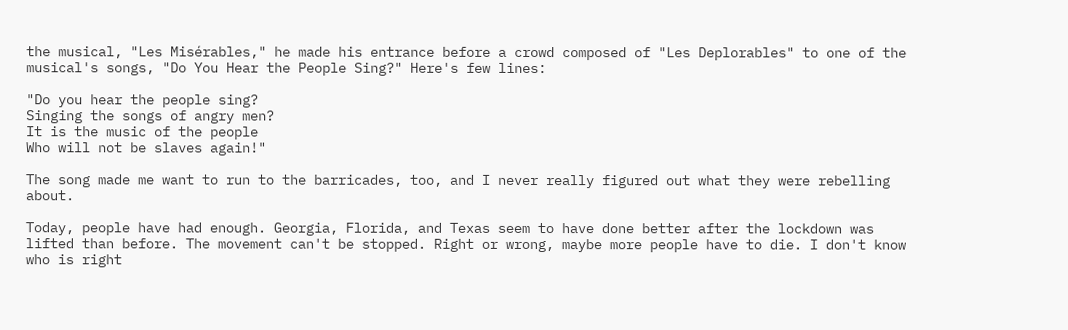the musical, "Les Misérables," he made his entrance before a crowd composed of "Les Deplorables" to one of the musical's songs, "Do You Hear the People Sing?" Here's few lines:

"Do you hear the people sing?
Singing the songs of angry men?
It is the music of the people
Who will not be slaves again!"

The song made me want to run to the barricades, too, and I never really figured out what they were rebelling about.

Today, people have had enough. Georgia, Florida, and Texas seem to have done better after the lockdown was lifted than before. The movement can't be stopped. Right or wrong, maybe more people have to die. I don't know who is right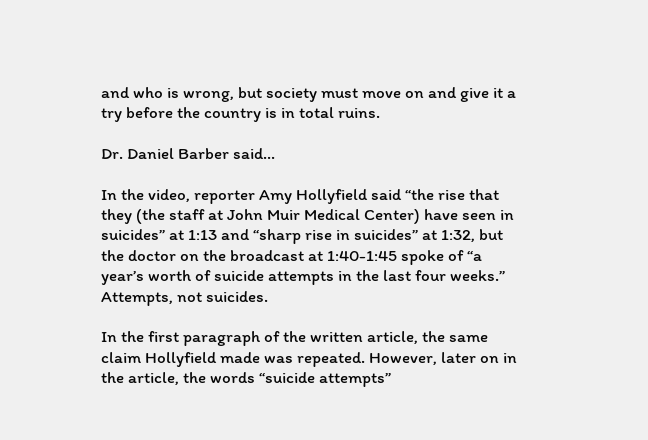and who is wrong, but society must move on and give it a try before the country is in total ruins.

Dr. Daniel Barber said...

In the video, reporter Amy Hollyfield said “the rise that they (the staff at John Muir Medical Center) have seen in suicides” at 1:13 and “sharp rise in suicides” at 1:32, but the doctor on the broadcast at 1:40-1:45 spoke of “a year’s worth of suicide attempts in the last four weeks.” Attempts, not suicides.

In the first paragraph of the written article, the same claim Hollyfield made was repeated. However, later on in the article, the words “suicide attempts”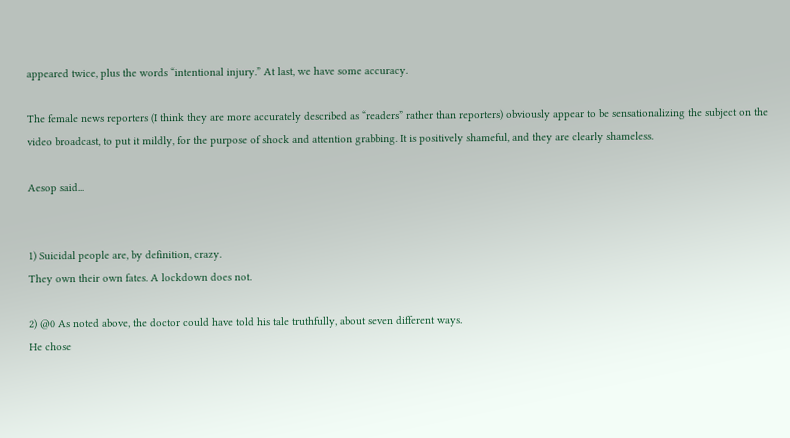appeared twice, plus the words “intentional injury.” At last, we have some accuracy.

The female news reporters (I think they are more accurately described as “readers” rather than reporters) obviously appear to be sensationalizing the subject on the video broadcast, to put it mildly, for the purpose of shock and attention grabbing. It is positively shameful, and they are clearly shameless.

Aesop said...


1) Suicidal people are, by definition, crazy.
They own their own fates. A lockdown does not.

2) @0 As noted above, the doctor could have told his tale truthfully, about seven different ways.
He chose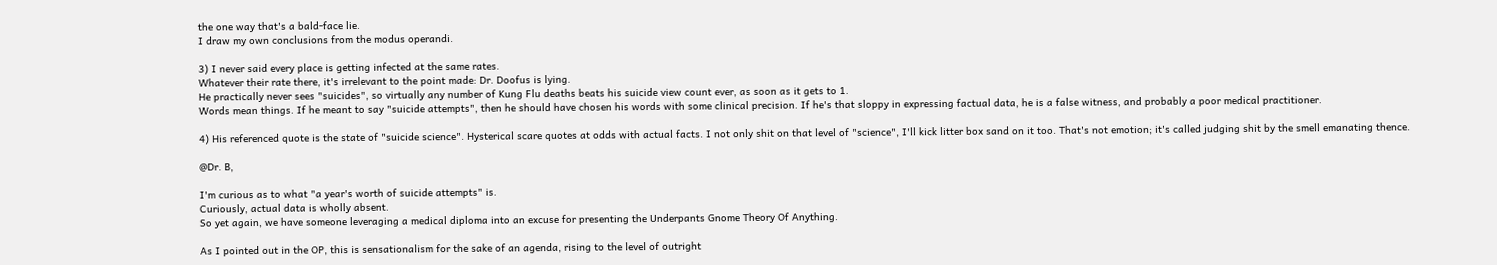the one way that's a bald-face lie.
I draw my own conclusions from the modus operandi.

3) I never said every place is getting infected at the same rates.
Whatever their rate there, it's irrelevant to the point made: Dr. Doofus is lying.
He practically never sees "suicides", so virtually any number of Kung Flu deaths beats his suicide view count ever, as soon as it gets to 1.
Words mean things. If he meant to say "suicide attempts", then he should have chosen his words with some clinical precision. If he's that sloppy in expressing factual data, he is a false witness, and probably a poor medical practitioner.

4) His referenced quote is the state of "suicide science". Hysterical scare quotes at odds with actual facts. I not only shit on that level of "science", I'll kick litter box sand on it too. That's not emotion; it's called judging shit by the smell emanating thence.

@Dr. B,

I'm curious as to what "a year's worth of suicide attempts" is.
Curiously, actual data is wholly absent.
So yet again, we have someone leveraging a medical diploma into an excuse for presenting the Underpants Gnome Theory Of Anything.

As I pointed out in the OP, this is sensationalism for the sake of an agenda, rising to the level of outright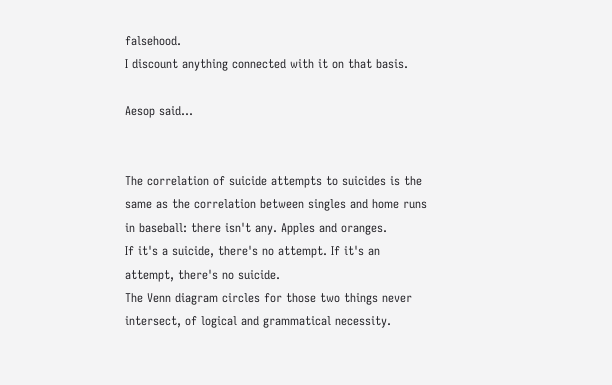falsehood.
I discount anything connected with it on that basis.

Aesop said...


The correlation of suicide attempts to suicides is the same as the correlation between singles and home runs in baseball: there isn't any. Apples and oranges.
If it's a suicide, there's no attempt. If it's an attempt, there's no suicide.
The Venn diagram circles for those two things never intersect, of logical and grammatical necessity.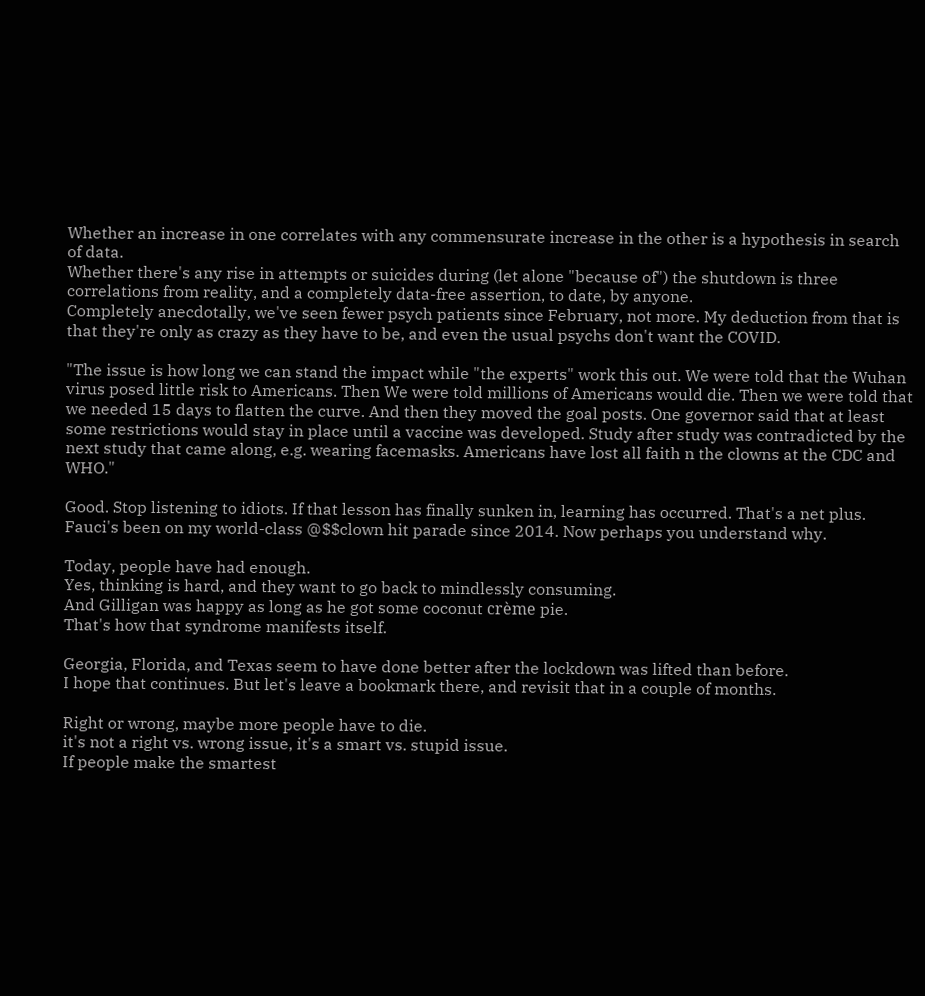Whether an increase in one correlates with any commensurate increase in the other is a hypothesis in search of data.
Whether there's any rise in attempts or suicides during (let alone "because of") the shutdown is three correlations from reality, and a completely data-free assertion, to date, by anyone.
Completely anecdotally, we've seen fewer psych patients since February, not more. My deduction from that is that they're only as crazy as they have to be, and even the usual psychs don't want the COVID.

"The issue is how long we can stand the impact while "the experts" work this out. We were told that the Wuhan virus posed little risk to Americans. Then We were told millions of Americans would die. Then we were told that we needed 15 days to flatten the curve. And then they moved the goal posts. One governor said that at least some restrictions would stay in place until a vaccine was developed. Study after study was contradicted by the next study that came along, e.g. wearing facemasks. Americans have lost all faith n the clowns at the CDC and WHO."

Good. Stop listening to idiots. If that lesson has finally sunken in, learning has occurred. That's a net plus.
Fauci's been on my world-class @$$clown hit parade since 2014. Now perhaps you understand why.

Today, people have had enough.
Yes, thinking is hard, and they want to go back to mindlessly consuming.
And Gilligan was happy as long as he got some coconut crème pie.
That's how that syndrome manifests itself.

Georgia, Florida, and Texas seem to have done better after the lockdown was lifted than before.
I hope that continues. But let's leave a bookmark there, and revisit that in a couple of months.

Right or wrong, maybe more people have to die.
it's not a right vs. wrong issue, it's a smart vs. stupid issue.
If people make the smartest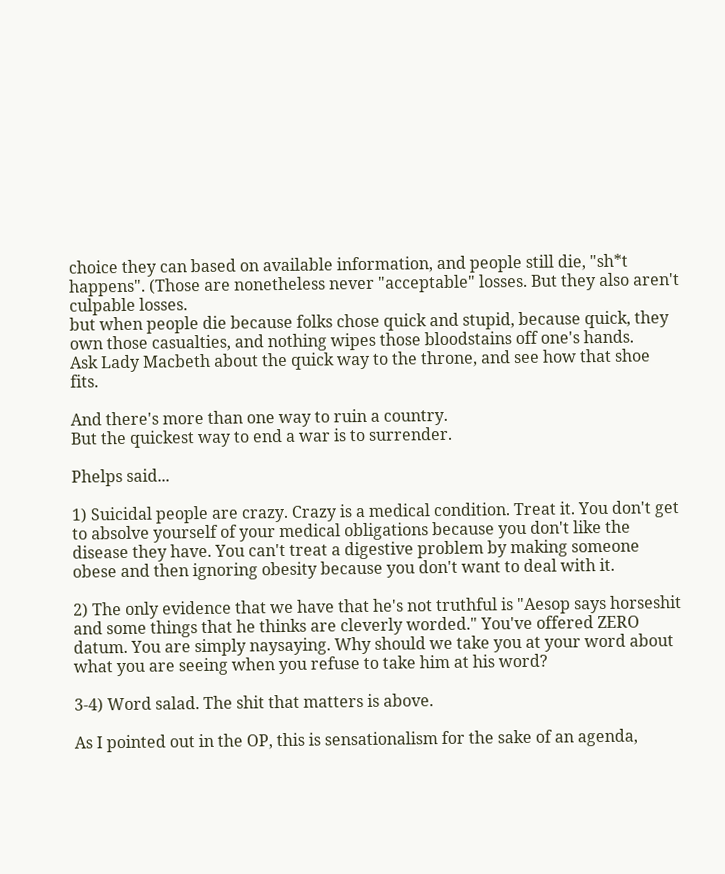choice they can based on available information, and people still die, "sh*t happens". (Those are nonetheless never "acceptable" losses. But they also aren't culpable losses.
but when people die because folks chose quick and stupid, because quick, they own those casualties, and nothing wipes those bloodstains off one's hands.
Ask Lady Macbeth about the quick way to the throne, and see how that shoe fits.

And there's more than one way to ruin a country.
But the quickest way to end a war is to surrender.

Phelps said...

1) Suicidal people are crazy. Crazy is a medical condition. Treat it. You don't get to absolve yourself of your medical obligations because you don't like the disease they have. You can't treat a digestive problem by making someone obese and then ignoring obesity because you don't want to deal with it.

2) The only evidence that we have that he's not truthful is "Aesop says horseshit and some things that he thinks are cleverly worded." You've offered ZERO datum. You are simply naysaying. Why should we take you at your word about what you are seeing when you refuse to take him at his word?

3-4) Word salad. The shit that matters is above.

As I pointed out in the OP, this is sensationalism for the sake of an agenda,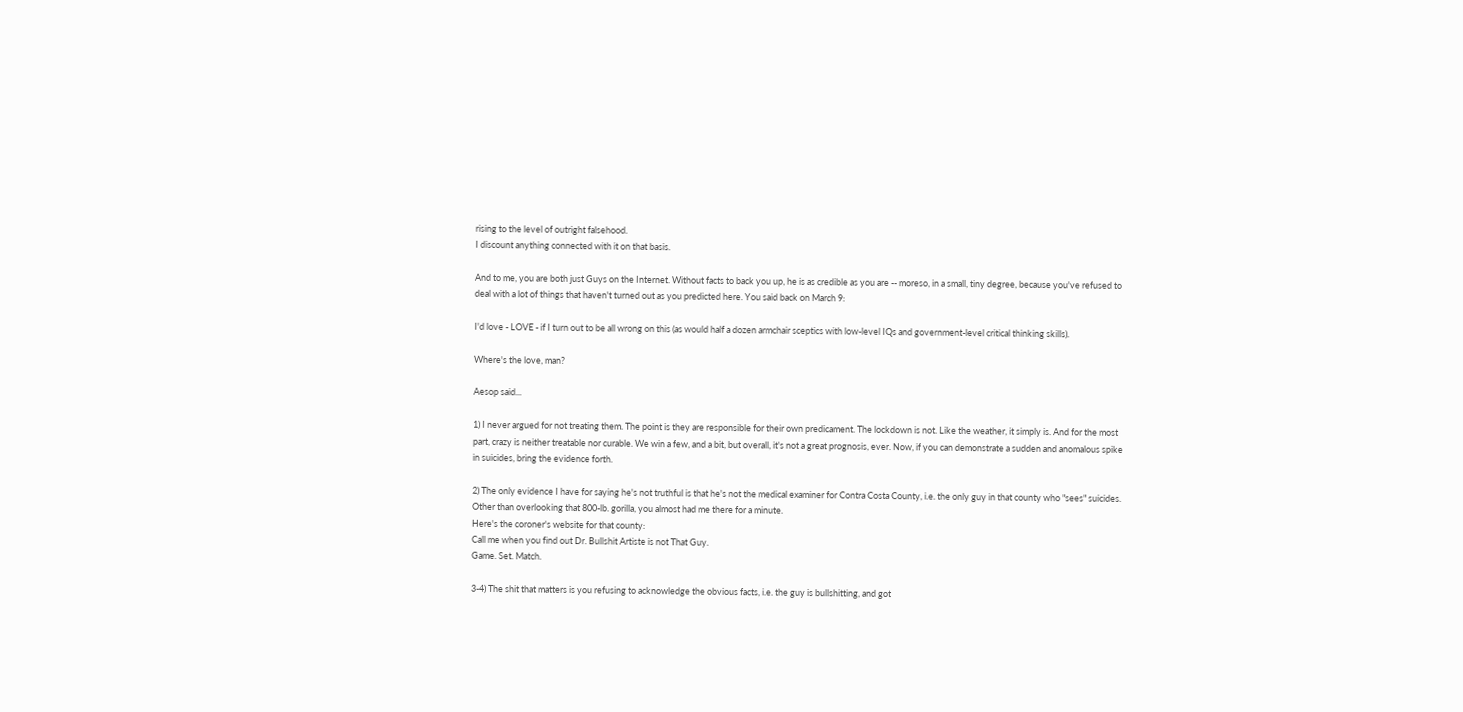rising to the level of outright falsehood.
I discount anything connected with it on that basis.

And to me, you are both just Guys on the Internet. Without facts to back you up, he is as credible as you are -- moreso, in a small, tiny degree, because you've refused to deal with a lot of things that haven't turned out as you predicted here. You said back on March 9:

I'd love - LOVE - if I turn out to be all wrong on this (as would half a dozen armchair sceptics with low-level IQs and government-level critical thinking skills).

Where's the love, man?

Aesop said...

1) I never argued for not treating them. The point is they are responsible for their own predicament. The lockdown is not. Like the weather, it simply is. And for the most part, crazy is neither treatable nor curable. We win a few, and a bit, but overall, it's not a great prognosis, ever. Now, if you can demonstrate a sudden and anomalous spike in suicides, bring the evidence forth.

2) The only evidence I have for saying he's not truthful is that he's not the medical examiner for Contra Costa County, i.e. the only guy in that county who "sees" suicides. Other than overlooking that 800-lb. gorilla, you almost had me there for a minute.
Here's the coroner's website for that county:
Call me when you find out Dr. Bullshit Artiste is not That Guy.
Game. Set. Match.

3-4) The shit that matters is you refusing to acknowledge the obvious facts, i.e. the guy is bullshitting, and got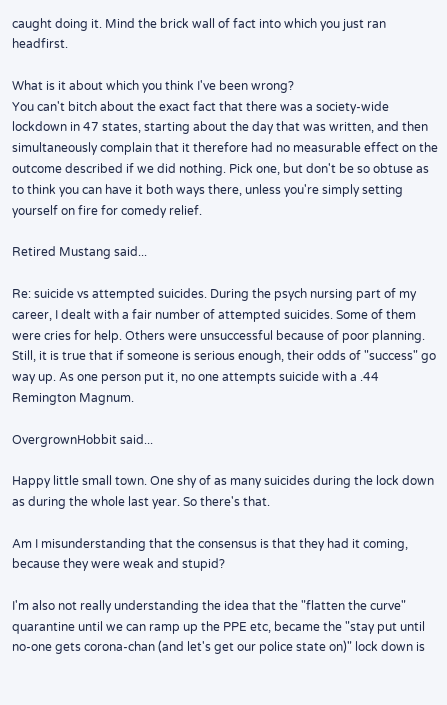caught doing it. Mind the brick wall of fact into which you just ran headfirst.

What is it about which you think I've been wrong?
You can't bitch about the exact fact that there was a society-wide lockdown in 47 states, starting about the day that was written, and then simultaneously complain that it therefore had no measurable effect on the outcome described if we did nothing. Pick one, but don't be so obtuse as to think you can have it both ways there, unless you're simply setting yourself on fire for comedy relief.

Retired Mustang said...

Re: suicide vs attempted suicides. During the psych nursing part of my career, I dealt with a fair number of attempted suicides. Some of them were cries for help. Others were unsuccessful because of poor planning. Still, it is true that if someone is serious enough, their odds of "success" go way up. As one person put it, no one attempts suicide with a .44 Remington Magnum.

OvergrownHobbit said...

Happy little small town. One shy of as many suicides during the lock down as during the whole last year. So there's that.

Am I misunderstanding that the consensus is that they had it coming, because they were weak and stupid?

I'm also not really understanding the idea that the "flatten the curve" quarantine until we can ramp up the PPE etc, became the "stay put until no-one gets corona-chan (and let's get our police state on)" lock down is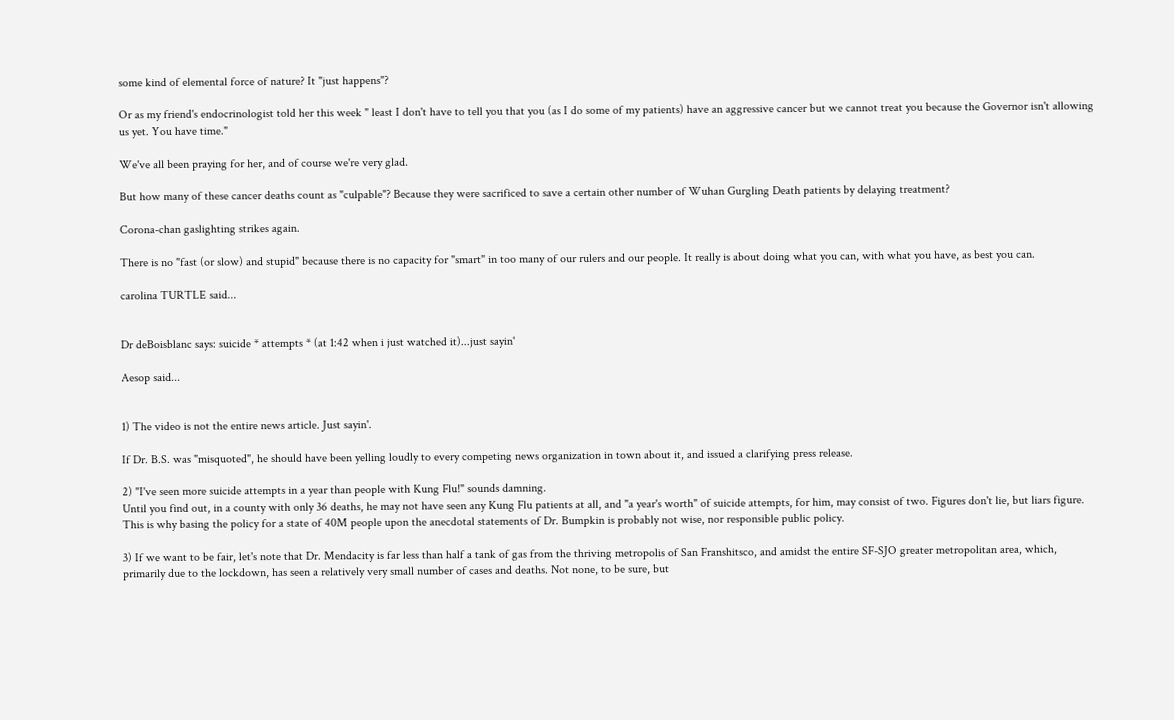some kind of elemental force of nature? It "just happens"?

Or as my friend's endocrinologist told her this week " least I don't have to tell you that you (as I do some of my patients) have an aggressive cancer but we cannot treat you because the Governor isn't allowing us yet. You have time."

We've all been praying for her, and of course we're very glad.

But how many of these cancer deaths count as "culpable"? Because they were sacrificed to save a certain other number of Wuhan Gurgling Death patients by delaying treatment?

Corona-chan gaslighting strikes again.

There is no "fast (or slow) and stupid" because there is no capacity for "smart" in too many of our rulers and our people. It really is about doing what you can, with what you have, as best you can.

carolina TURTLE said...


Dr deBoisblanc says: suicide * attempts * (at 1:42 when i just watched it)...just sayin'

Aesop said...


1) The video is not the entire news article. Just sayin'.

If Dr. B.S. was "misquoted", he should have been yelling loudly to every competing news organization in town about it, and issued a clarifying press release.

2) "I've seen more suicide attempts in a year than people with Kung Flu!" sounds damning.
Until you find out, in a county with only 36 deaths, he may not have seen any Kung Flu patients at all, and "a year's worth" of suicide attempts, for him, may consist of two. Figures don't lie, but liars figure.
This is why basing the policy for a state of 40M people upon the anecdotal statements of Dr. Bumpkin is probably not wise, nor responsible public policy.

3) If we want to be fair, let's note that Dr. Mendacity is far less than half a tank of gas from the thriving metropolis of San Franshitsco, and amidst the entire SF-SJO greater metropolitan area, which, primarily due to the lockdown, has seen a relatively very small number of cases and deaths. Not none, to be sure, but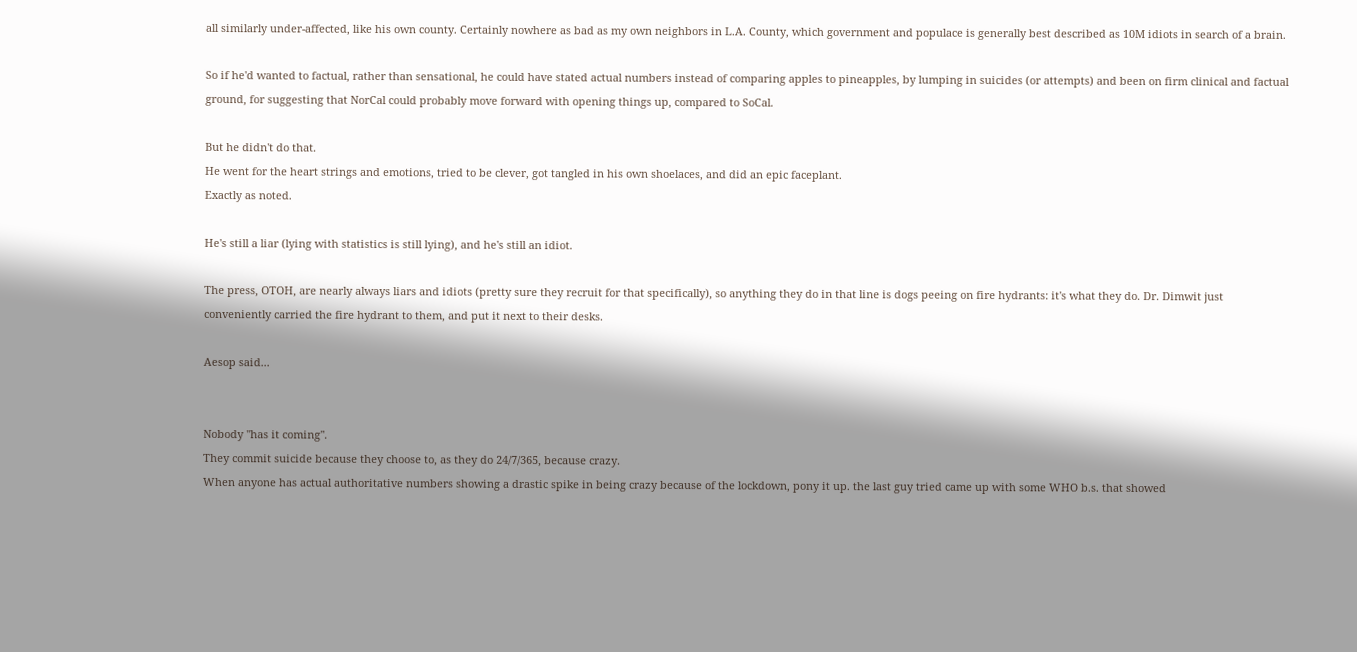all similarly under-affected, like his own county. Certainly nowhere as bad as my own neighbors in L.A. County, which government and populace is generally best described as 10M idiots in search of a brain.

So if he'd wanted to factual, rather than sensational, he could have stated actual numbers instead of comparing apples to pineapples, by lumping in suicides (or attempts) and been on firm clinical and factual ground, for suggesting that NorCal could probably move forward with opening things up, compared to SoCal.

But he didn't do that.
He went for the heart strings and emotions, tried to be clever, got tangled in his own shoelaces, and did an epic faceplant.
Exactly as noted.

He's still a liar (lying with statistics is still lying), and he's still an idiot.

The press, OTOH, are nearly always liars and idiots (pretty sure they recruit for that specifically), so anything they do in that line is dogs peeing on fire hydrants: it's what they do. Dr. Dimwit just conveniently carried the fire hydrant to them, and put it next to their desks.

Aesop said...


Nobody "has it coming".
They commit suicide because they choose to, as they do 24/7/365, because crazy.
When anyone has actual authoritative numbers showing a drastic spike in being crazy because of the lockdown, pony it up. the last guy tried came up with some WHO b.s. that showed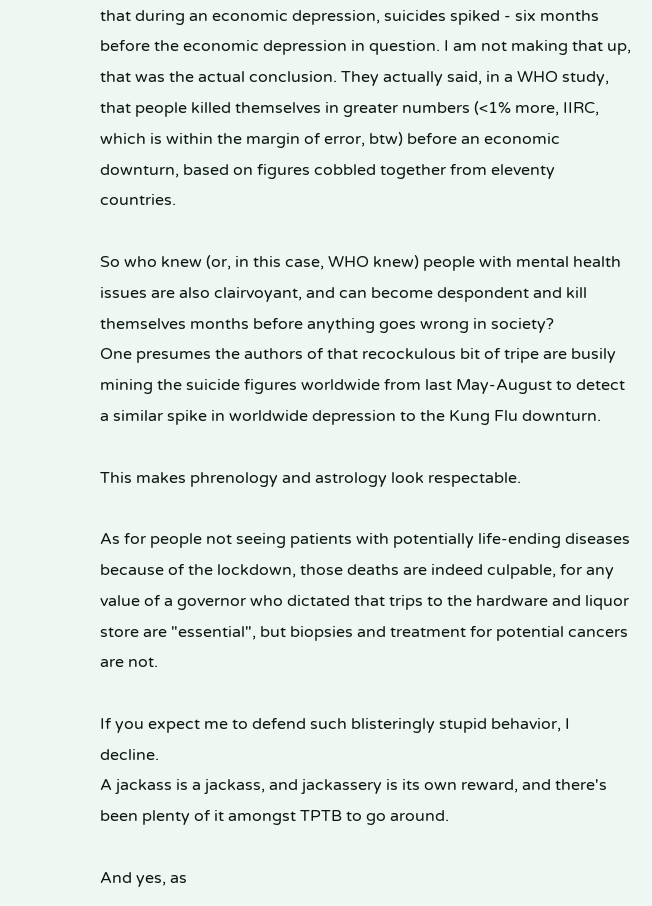that during an economic depression, suicides spiked - six months before the economic depression in question. I am not making that up, that was the actual conclusion. They actually said, in a WHO study, that people killed themselves in greater numbers (<1% more, IIRC, which is within the margin of error, btw) before an economic downturn, based on figures cobbled together from eleventy countries.

So who knew (or, in this case, WHO knew) people with mental health issues are also clairvoyant, and can become despondent and kill themselves months before anything goes wrong in society?
One presumes the authors of that recockulous bit of tripe are busily mining the suicide figures worldwide from last May-August to detect a similar spike in worldwide depression to the Kung Flu downturn.

This makes phrenology and astrology look respectable.

As for people not seeing patients with potentially life-ending diseases because of the lockdown, those deaths are indeed culpable, for any value of a governor who dictated that trips to the hardware and liquor store are "essential", but biopsies and treatment for potential cancers are not.

If you expect me to defend such blisteringly stupid behavior, I decline.
A jackass is a jackass, and jackassery is its own reward, and there's been plenty of it amongst TPTB to go around.

And yes, as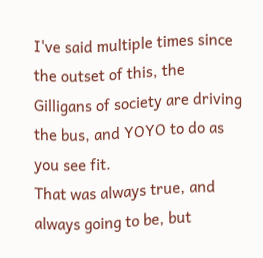I've said multiple times since the outset of this, the Gilligans of society are driving the bus, and YOYO to do as you see fit.
That was always true, and always going to be, but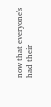now that everyone's had their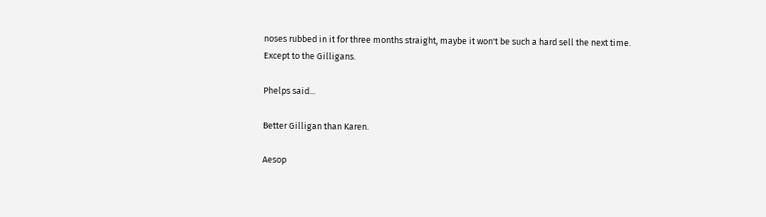noses rubbed in it for three months straight, maybe it won't be such a hard sell the next time.
Except to the Gilligans.

Phelps said...

Better Gilligan than Karen.

Aesop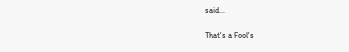said...

That's a Fool's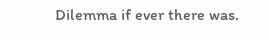Dilemma if ever there was.